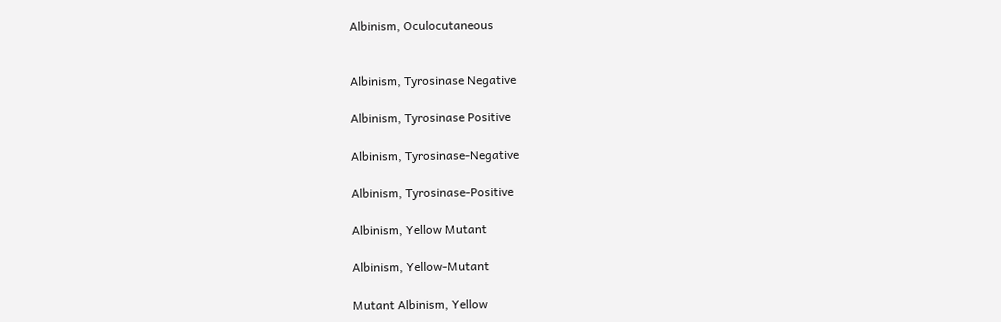Albinism, Oculocutaneous


Albinism, Tyrosinase Negative

Albinism, Tyrosinase Positive

Albinism, Tyrosinase-Negative

Albinism, Tyrosinase-Positive

Albinism, Yellow Mutant

Albinism, Yellow-Mutant

Mutant Albinism, Yellow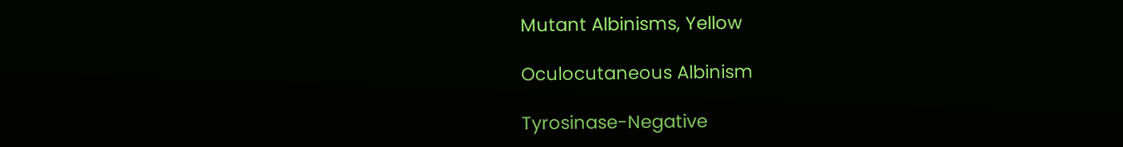Mutant Albinisms, Yellow

Oculocutaneous Albinism

Tyrosinase-Negative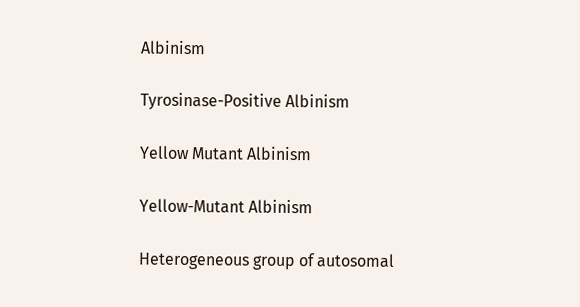Albinism

Tyrosinase-Positive Albinism

Yellow Mutant Albinism

Yellow-Mutant Albinism

Heterogeneous group of autosomal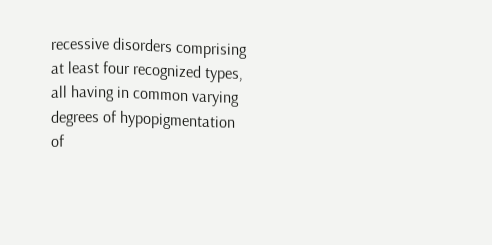recessive disorders comprising at least four recognized types, all having in common varying degrees of hypopigmentation of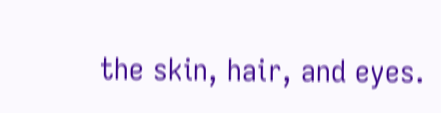the skin, hair, and eyes.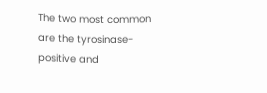The two most common are the tyrosinase-positive and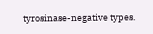tyrosinase-negative types.